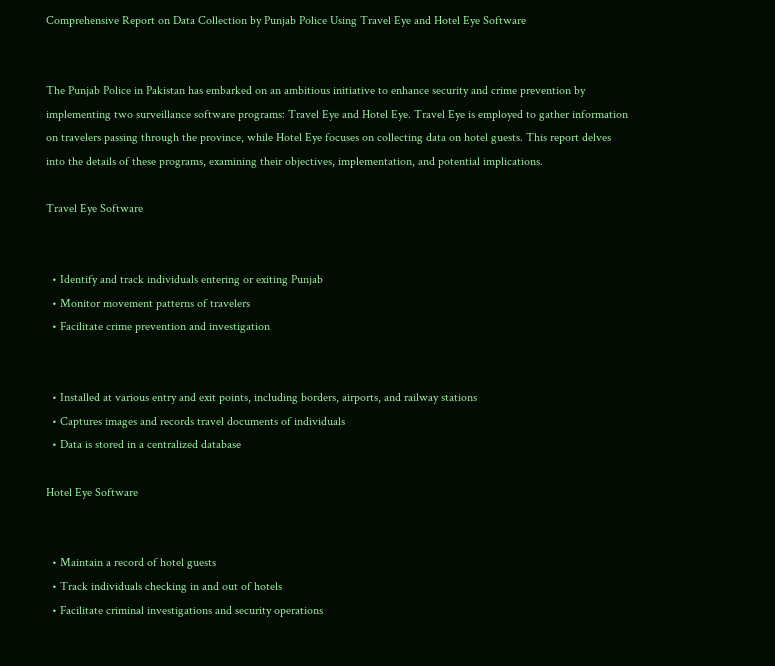Comprehensive Report on Data Collection by Punjab Police Using Travel Eye and Hotel Eye Software


The Punjab Police in Pakistan has embarked on an ambitious initiative to enhance security and crime prevention by implementing two surveillance software programs: Travel Eye and Hotel Eye. Travel Eye is employed to gather information on travelers passing through the province, while Hotel Eye focuses on collecting data on hotel guests. This report delves into the details of these programs, examining their objectives, implementation, and potential implications.

Travel Eye Software


  • Identify and track individuals entering or exiting Punjab
  • Monitor movement patterns of travelers
  • Facilitate crime prevention and investigation


  • Installed at various entry and exit points, including borders, airports, and railway stations
  • Captures images and records travel documents of individuals
  • Data is stored in a centralized database

Hotel Eye Software


  • Maintain a record of hotel guests
  • Track individuals checking in and out of hotels
  • Facilitate criminal investigations and security operations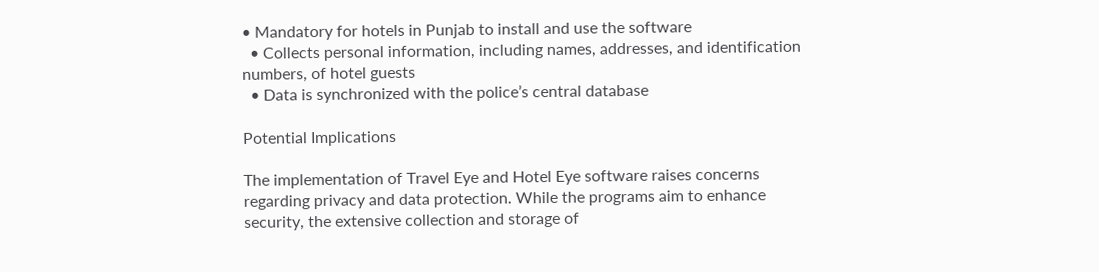• Mandatory for hotels in Punjab to install and use the software
  • Collects personal information, including names, addresses, and identification numbers, of hotel guests
  • Data is synchronized with the police’s central database

Potential Implications

The implementation of Travel Eye and Hotel Eye software raises concerns regarding privacy and data protection. While the programs aim to enhance security, the extensive collection and storage of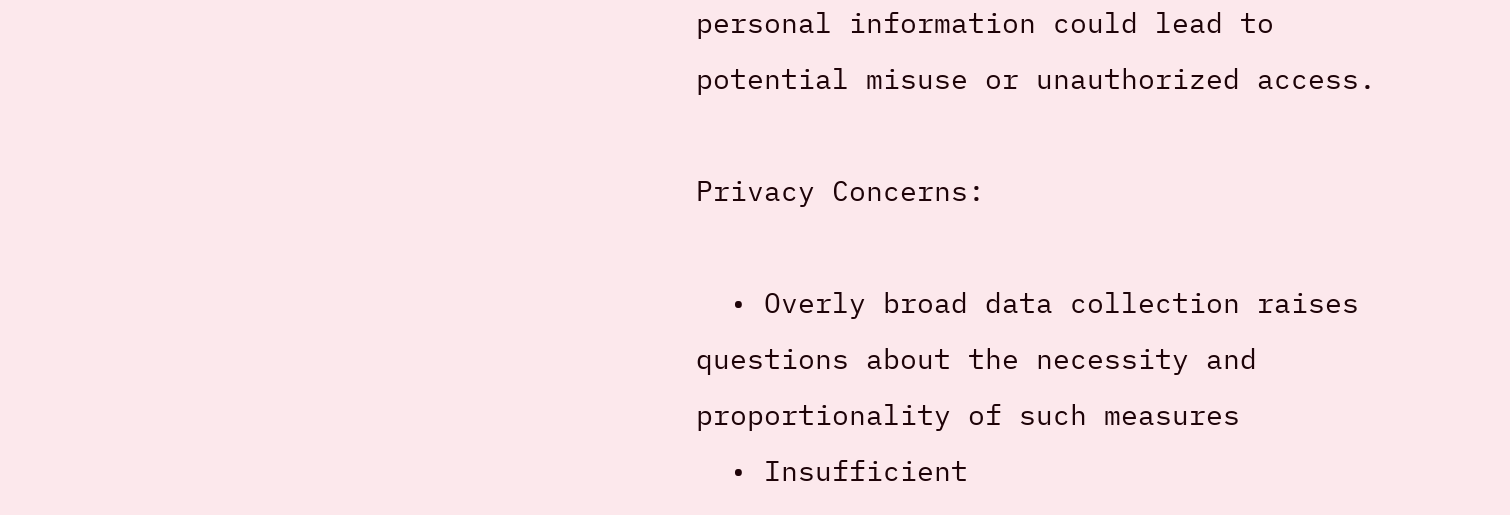personal information could lead to potential misuse or unauthorized access.

Privacy Concerns:

  • Overly broad data collection raises questions about the necessity and proportionality of such measures
  • Insufficient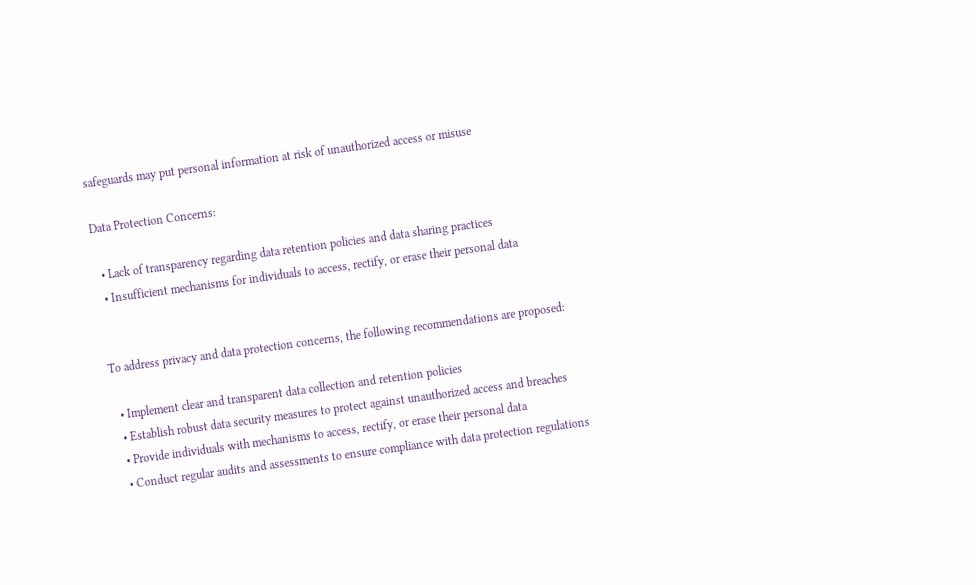safeguards may put personal information at risk of unauthorized access or misuse

Data Protection Concerns:

  • Lack of transparency regarding data retention policies and data sharing practices
  • Insufficient mechanisms for individuals to access, rectify, or erase their personal data


To address privacy and data protection concerns, the following recommendations are proposed:

  • Implement clear and transparent data collection and retention policies
  • Establish robust data security measures to protect against unauthorized access and breaches
  • Provide individuals with mechanisms to access, rectify, or erase their personal data
  • Conduct regular audits and assessments to ensure compliance with data protection regulations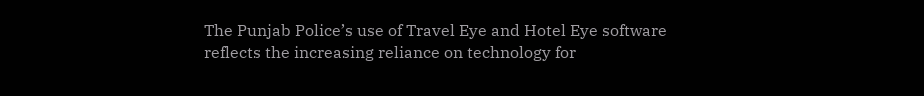The Punjab Police’s use of Travel Eye and Hotel Eye software reflects the increasing reliance on technology for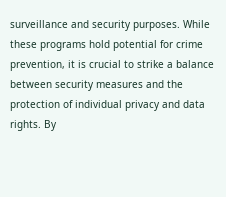surveillance and security purposes. While these programs hold potential for crime prevention, it is crucial to strike a balance between security measures and the protection of individual privacy and data rights. By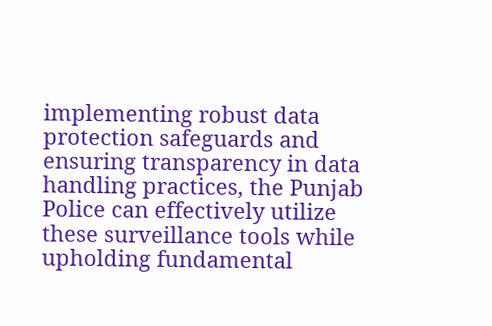implementing robust data protection safeguards and ensuring transparency in data handling practices, the Punjab Police can effectively utilize these surveillance tools while upholding fundamental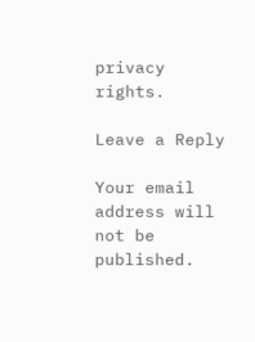privacy rights.

Leave a Reply

Your email address will not be published.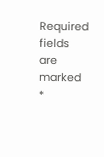Required fields are marked *